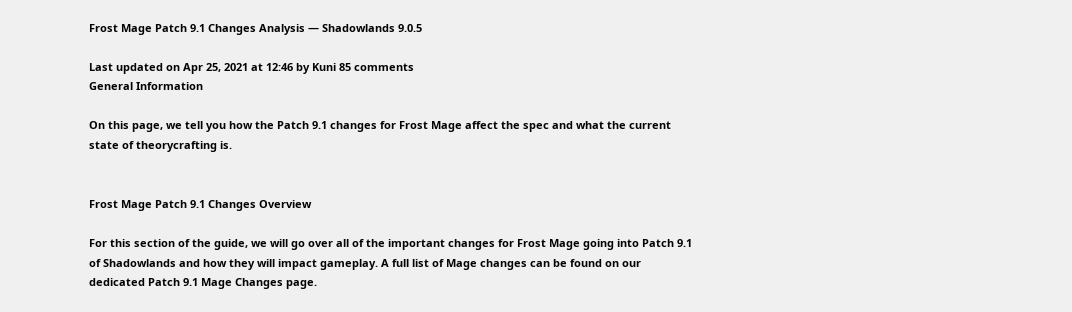Frost Mage Patch 9.1 Changes Analysis — Shadowlands 9.0.5

Last updated on Apr 25, 2021 at 12:46 by Kuni 85 comments
General Information

On this page, we tell you how the Patch 9.1 changes for Frost Mage affect the spec and what the current state of theorycrafting is.


Frost Mage Patch 9.1 Changes Overview

For this section of the guide, we will go over all of the important changes for Frost Mage going into Patch 9.1 of Shadowlands and how they will impact gameplay. A full list of Mage changes can be found on our dedicated Patch 9.1 Mage Changes page.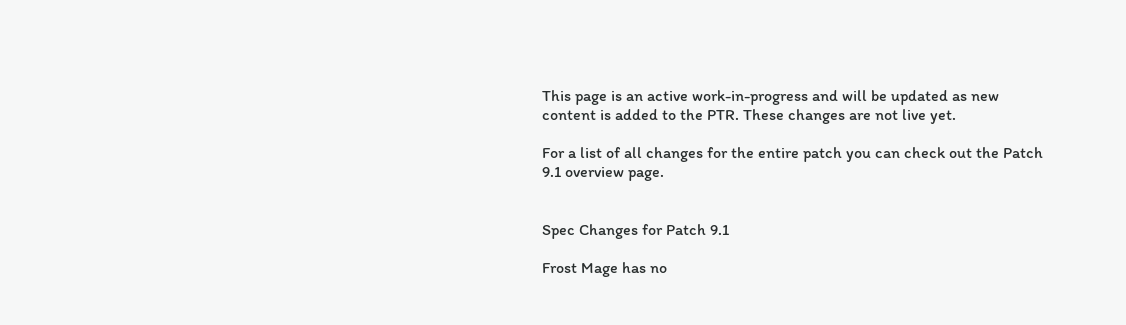This page is an active work-in-progress and will be updated as new content is added to the PTR. These changes are not live yet.

For a list of all changes for the entire patch you can check out the Patch 9.1 overview page.


Spec Changes for Patch 9.1

Frost Mage has no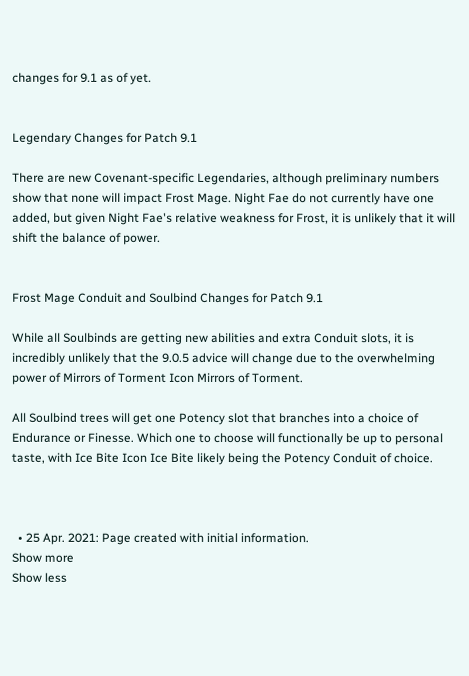changes for 9.1 as of yet.


Legendary Changes for Patch 9.1

There are new Covenant-specific Legendaries, although preliminary numbers show that none will impact Frost Mage. Night Fae do not currently have one added, but given Night Fae's relative weakness for Frost, it is unlikely that it will shift the balance of power.


Frost Mage Conduit and Soulbind Changes for Patch 9.1

While all Soulbinds are getting new abilities and extra Conduit slots, it is incredibly unlikely that the 9.0.5 advice will change due to the overwhelming power of Mirrors of Torment Icon Mirrors of Torment.

All Soulbind trees will get one Potency slot that branches into a choice of Endurance or Finesse. Which one to choose will functionally be up to personal taste, with Ice Bite Icon Ice Bite likely being the Potency Conduit of choice.



  • 25 Apr. 2021: Page created with initial information.
Show more
Show less